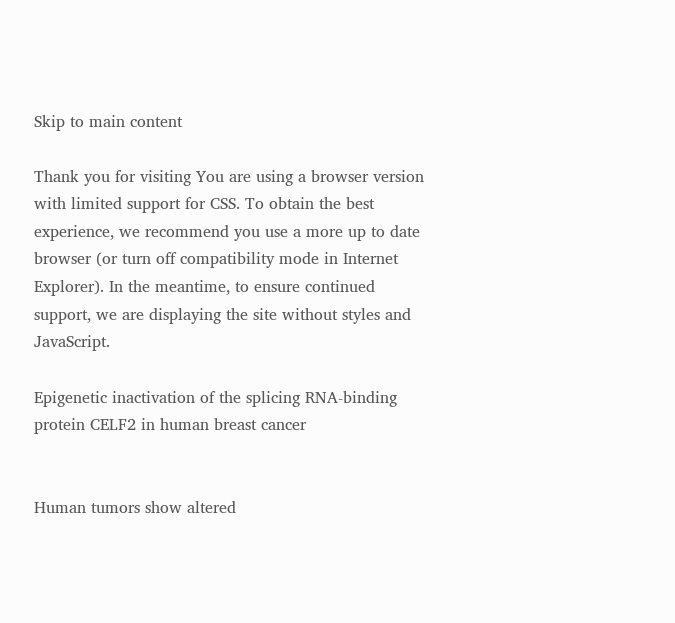Skip to main content

Thank you for visiting You are using a browser version with limited support for CSS. To obtain the best experience, we recommend you use a more up to date browser (or turn off compatibility mode in Internet Explorer). In the meantime, to ensure continued support, we are displaying the site without styles and JavaScript.

Epigenetic inactivation of the splicing RNA-binding protein CELF2 in human breast cancer


Human tumors show altered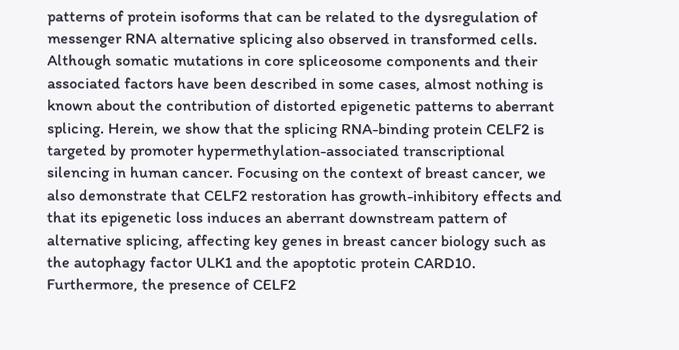patterns of protein isoforms that can be related to the dysregulation of messenger RNA alternative splicing also observed in transformed cells. Although somatic mutations in core spliceosome components and their associated factors have been described in some cases, almost nothing is known about the contribution of distorted epigenetic patterns to aberrant splicing. Herein, we show that the splicing RNA-binding protein CELF2 is targeted by promoter hypermethylation-associated transcriptional silencing in human cancer. Focusing on the context of breast cancer, we also demonstrate that CELF2 restoration has growth-inhibitory effects and that its epigenetic loss induces an aberrant downstream pattern of alternative splicing, affecting key genes in breast cancer biology such as the autophagy factor ULK1 and the apoptotic protein CARD10. Furthermore, the presence of CELF2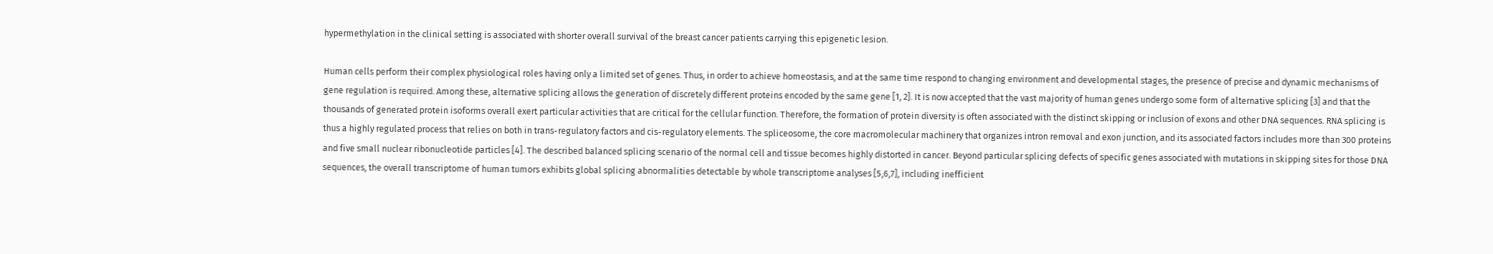hypermethylation in the clinical setting is associated with shorter overall survival of the breast cancer patients carrying this epigenetic lesion.

Human cells perform their complex physiological roles having only a limited set of genes. Thus, in order to achieve homeostasis, and at the same time respond to changing environment and developmental stages, the presence of precise and dynamic mechanisms of gene regulation is required. Among these, alternative splicing allows the generation of discretely different proteins encoded by the same gene [1, 2]. It is now accepted that the vast majority of human genes undergo some form of alternative splicing [3] and that the thousands of generated protein isoforms overall exert particular activities that are critical for the cellular function. Therefore, the formation of protein diversity is often associated with the distinct skipping or inclusion of exons and other DNA sequences. RNA splicing is thus a highly regulated process that relies on both in trans-regulatory factors and cis-regulatory elements. The spliceosome, the core macromolecular machinery that organizes intron removal and exon junction, and its associated factors includes more than 300 proteins and five small nuclear ribonucleotide particles [4]. The described balanced splicing scenario of the normal cell and tissue becomes highly distorted in cancer. Beyond particular splicing defects of specific genes associated with mutations in skipping sites for those DNA sequences, the overall transcriptome of human tumors exhibits global splicing abnormalities detectable by whole transcriptome analyses [5,6,7], including inefficient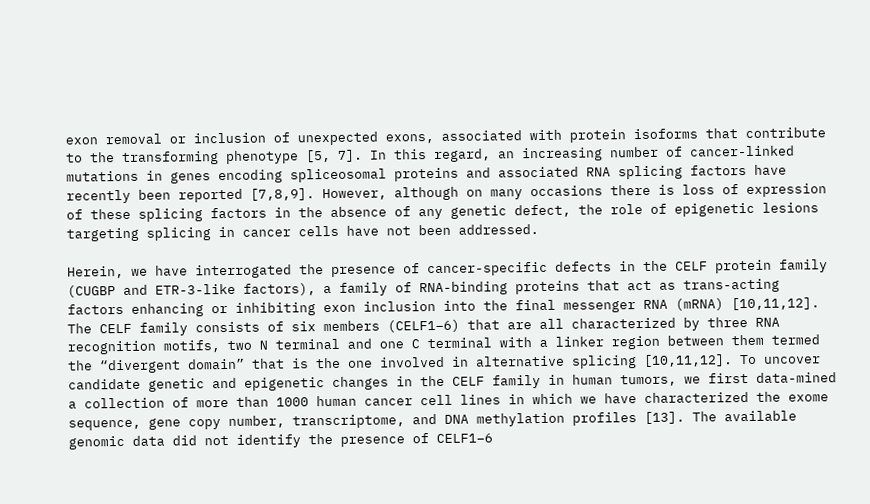exon removal or inclusion of unexpected exons, associated with protein isoforms that contribute to the transforming phenotype [5, 7]. In this regard, an increasing number of cancer-linked mutations in genes encoding spliceosomal proteins and associated RNA splicing factors have recently been reported [7,8,9]. However, although on many occasions there is loss of expression of these splicing factors in the absence of any genetic defect, the role of epigenetic lesions targeting splicing in cancer cells have not been addressed.

Herein, we have interrogated the presence of cancer-specific defects in the CELF protein family (CUGBP and ETR-3-like factors), a family of RNA-binding proteins that act as trans-acting factors enhancing or inhibiting exon inclusion into the final messenger RNA (mRNA) [10,11,12]. The CELF family consists of six members (CELF1–6) that are all characterized by three RNA recognition motifs, two N terminal and one C terminal with a linker region between them termed the “divergent domain” that is the one involved in alternative splicing [10,11,12]. To uncover candidate genetic and epigenetic changes in the CELF family in human tumors, we first data-mined a collection of more than 1000 human cancer cell lines in which we have characterized the exome sequence, gene copy number, transcriptome, and DNA methylation profiles [13]. The available genomic data did not identify the presence of CELF1–6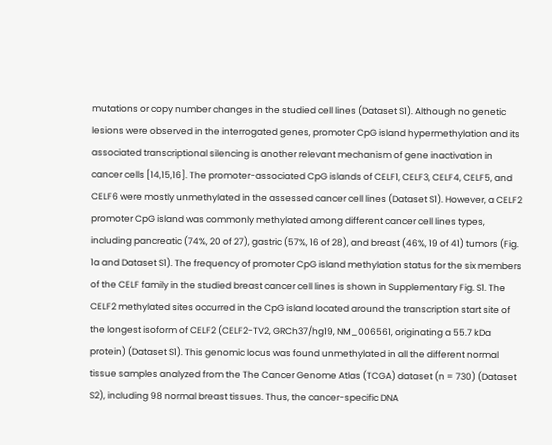mutations or copy number changes in the studied cell lines (Dataset S1). Although no genetic lesions were observed in the interrogated genes, promoter CpG island hypermethylation and its associated transcriptional silencing is another relevant mechanism of gene inactivation in cancer cells [14,15,16]. The promoter-associated CpG islands of CELF1, CELF3, CELF4, CELF5, and CELF6 were mostly unmethylated in the assessed cancer cell lines (Dataset S1). However, a CELF2 promoter CpG island was commonly methylated among different cancer cell lines types, including pancreatic (74%, 20 of 27), gastric (57%, 16 of 28), and breast (46%, 19 of 41) tumors (Fig. 1a and Dataset S1). The frequency of promoter CpG island methylation status for the six members of the CELF family in the studied breast cancer cell lines is shown in Supplementary Fig. S1. The CELF2 methylated sites occurred in the CpG island located around the transcription start site of the longest isoform of CELF2 (CELF2-TV2, GRCh37/hg19, NM_006561, originating a 55.7 kDa protein) (Dataset S1). This genomic locus was found unmethylated in all the different normal tissue samples analyzed from the The Cancer Genome Atlas (TCGA) dataset (n = 730) (Dataset S2), including 98 normal breast tissues. Thus, the cancer-specific DNA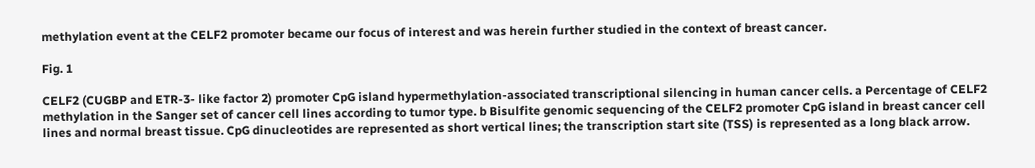methylation event at the CELF2 promoter became our focus of interest and was herein further studied in the context of breast cancer.

Fig. 1

CELF2 (CUGBP and ETR-3- like factor 2) promoter CpG island hypermethylation-associated transcriptional silencing in human cancer cells. a Percentage of CELF2 methylation in the Sanger set of cancer cell lines according to tumor type. b Bisulfite genomic sequencing of the CELF2 promoter CpG island in breast cancer cell lines and normal breast tissue. CpG dinucleotides are represented as short vertical lines; the transcription start site (TSS) is represented as a long black arrow.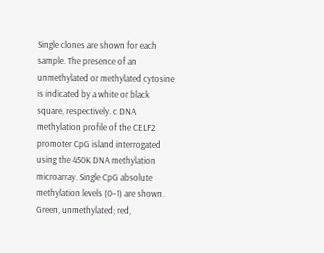Single clones are shown for each sample. The presence of an unmethylated or methylated cytosine is indicated by a white or black square, respectively. c DNA methylation profile of the CELF2 promoter CpG island interrogated using the 450K DNA methylation microarray. Single CpG absolute methylation levels (0–1) are shown. Green, unmethylated; red,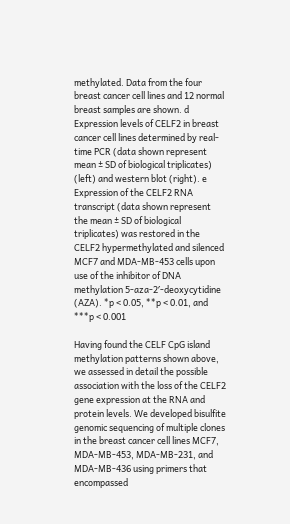methylated. Data from the four breast cancer cell lines and 12 normal breast samples are shown. d Expression levels of CELF2 in breast cancer cell lines determined by real-time PCR (data shown represent mean ± SD of biological triplicates) (left) and western blot (right). e Expression of the CELF2 RNA transcript (data shown represent the mean ± SD of biological triplicates) was restored in the CELF2 hypermethylated and silenced MCF7 and MDA-MB-453 cells upon use of the inhibitor of DNA methylation 5-aza-2′-deoxycytidine (AZA). *p < 0.05, **p < 0.01, and ***p < 0.001

Having found the CELF CpG island methylation patterns shown above, we assessed in detail the possible association with the loss of the CELF2 gene expression at the RNA and protein levels. We developed bisulfite genomic sequencing of multiple clones in the breast cancer cell lines MCF7, MDA-MB-453, MDA-MB-231, and MDA-MB-436 using primers that encompassed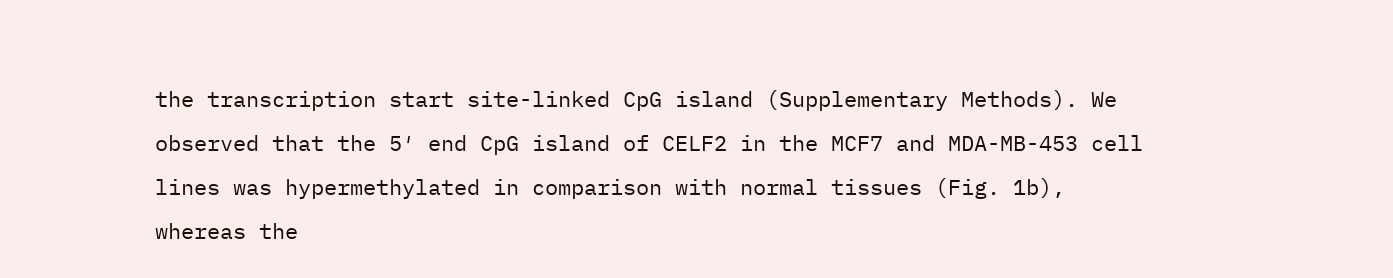the transcription start site-linked CpG island (Supplementary Methods). We observed that the 5′ end CpG island of CELF2 in the MCF7 and MDA-MB-453 cell lines was hypermethylated in comparison with normal tissues (Fig. 1b), whereas the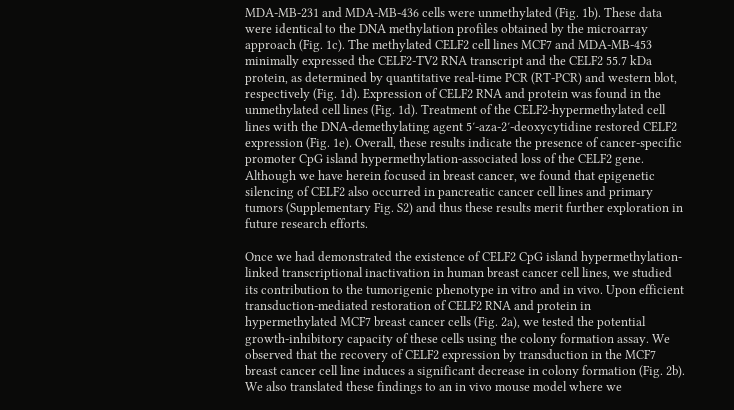MDA-MB-231 and MDA-MB-436 cells were unmethylated (Fig. 1b). These data were identical to the DNA methylation profiles obtained by the microarray approach (Fig. 1c). The methylated CELF2 cell lines MCF7 and MDA-MB-453 minimally expressed the CELF2-TV2 RNA transcript and the CELF2 55.7 kDa protein, as determined by quantitative real-time PCR (RT-PCR) and western blot, respectively (Fig. 1d). Expression of CELF2 RNA and protein was found in the unmethylated cell lines (Fig. 1d). Treatment of the CELF2-hypermethylated cell lines with the DNA-demethylating agent 5′-aza-2′-deoxycytidine restored CELF2 expression (Fig. 1e). Overall, these results indicate the presence of cancer-specific promoter CpG island hypermethylation-associated loss of the CELF2 gene. Although we have herein focused in breast cancer, we found that epigenetic silencing of CELF2 also occurred in pancreatic cancer cell lines and primary tumors (Supplementary Fig. S2) and thus these results merit further exploration in future research efforts.

Once we had demonstrated the existence of CELF2 CpG island hypermethylation-linked transcriptional inactivation in human breast cancer cell lines, we studied its contribution to the tumorigenic phenotype in vitro and in vivo. Upon efficient transduction-mediated restoration of CELF2 RNA and protein in hypermethylated MCF7 breast cancer cells (Fig. 2a), we tested the potential growth-inhibitory capacity of these cells using the colony formation assay. We observed that the recovery of CELF2 expression by transduction in the MCF7 breast cancer cell line induces a significant decrease in colony formation (Fig. 2b). We also translated these findings to an in vivo mouse model where we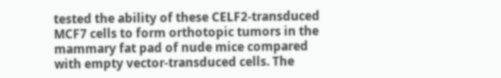tested the ability of these CELF2-transduced MCF7 cells to form orthotopic tumors in the mammary fat pad of nude mice compared with empty vector-transduced cells. The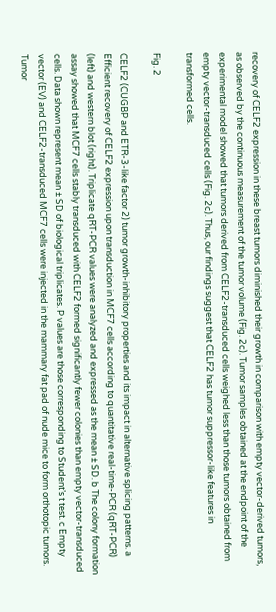recovery of CELF2 expression in these breast tumors diminished their growth in comparison with empty vector-derived tumors, as observed by the continuous measurement of the tumor volume (Fig. 2c). Tumor samples obtained at the endpoint of the experimental model showed that tumors derived from CELF2-transduced cells weighed less than those tumors obtained from empty vector-transduced cells (Fig. 2c). Thus, our findings suggest that CELF2 has tumor suppressor-like features in transformed cells.

Fig. 2

CELF2 (CUGBP and ETR-3-like factor 2) tumor growth-inhibitory properties and its impact in alternative splicing patterns. a Efficient recovery of CELF2 expression upon transduction in MCF7 cells according to quantitative real-time-PCR (qRT-PCR) (left) and western blot (right). Triplicate qRT-PCR values were analyzed and expressed as the mean ± SD. b The colony formation assay showed that MCF7 cells stably transduced with CELF2 formed significantly fewer colonies than empty vector-transduced cells. Data shown represent mean ± SD of biological triplicates. P values are those corresponding to Student’s t test. c Empty vector (EV) and CELF2-transduced MCF7 cells were injected in the mammary fat pad of nude mice to form orthotopic tumors. Tumor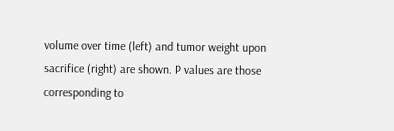volume over time (left) and tumor weight upon sacrifice (right) are shown. P values are those corresponding to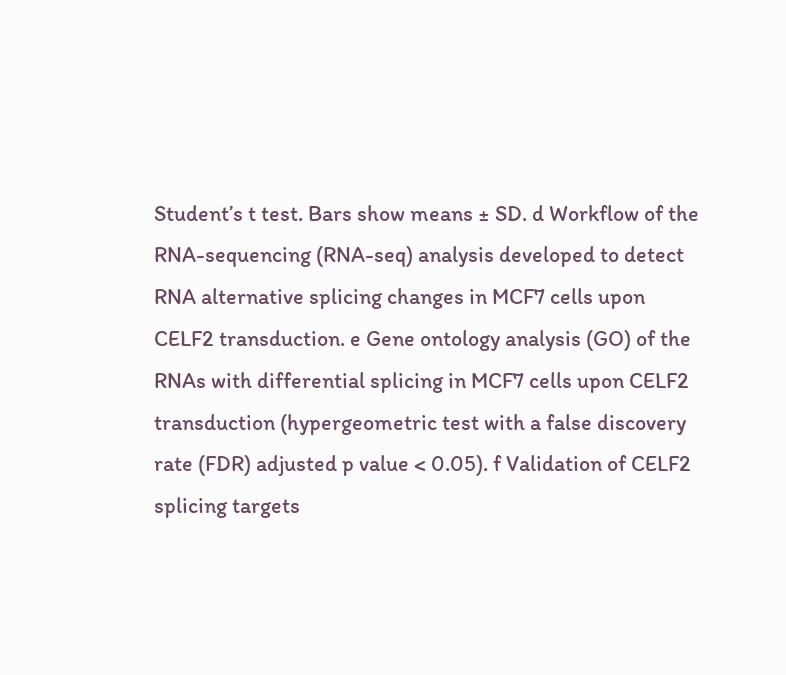Student’s t test. Bars show means ± SD. d Workflow of the RNA-sequencing (RNA-seq) analysis developed to detect RNA alternative splicing changes in MCF7 cells upon CELF2 transduction. e Gene ontology analysis (GO) of the RNAs with differential splicing in MCF7 cells upon CELF2 transduction (hypergeometric test with a false discovery rate (FDR) adjusted p value < 0.05). f Validation of CELF2 splicing targets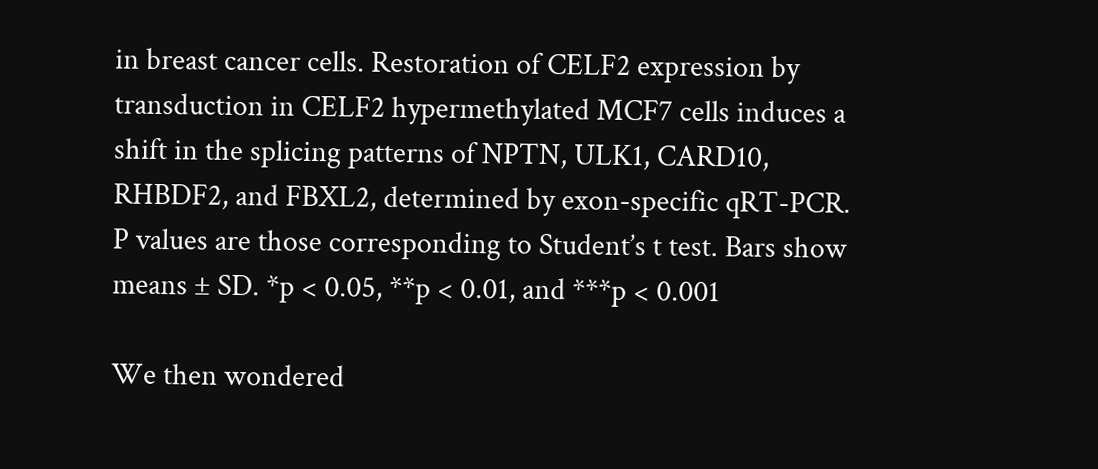in breast cancer cells. Restoration of CELF2 expression by transduction in CELF2 hypermethylated MCF7 cells induces a shift in the splicing patterns of NPTN, ULK1, CARD10, RHBDF2, and FBXL2, determined by exon-specific qRT-PCR. P values are those corresponding to Student’s t test. Bars show means ± SD. *p < 0.05, **p < 0.01, and ***p < 0.001

We then wondered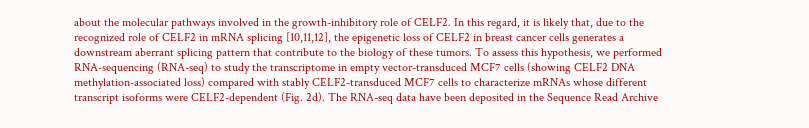about the molecular pathways involved in the growth-inhibitory role of CELF2. In this regard, it is likely that, due to the recognized role of CELF2 in mRNA splicing [10,11,12], the epigenetic loss of CELF2 in breast cancer cells generates a downstream aberrant splicing pattern that contribute to the biology of these tumors. To assess this hypothesis, we performed RNA-sequencing (RNA-seq) to study the transcriptome in empty vector-transduced MCF7 cells (showing CELF2 DNA methylation-associated loss) compared with stably CELF2-transduced MCF7 cells to characterize mRNAs whose different transcript isoforms were CELF2-dependent (Fig. 2d). The RNA-seq data have been deposited in the Sequence Read Archive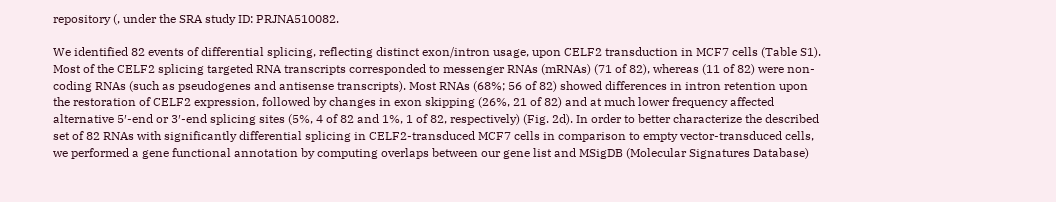repository (, under the SRA study ID: PRJNA510082.

We identified 82 events of differential splicing, reflecting distinct exon/intron usage, upon CELF2 transduction in MCF7 cells (Table S1). Most of the CELF2 splicing targeted RNA transcripts corresponded to messenger RNAs (mRNAs) (71 of 82), whereas (11 of 82) were non-coding RNAs (such as pseudogenes and antisense transcripts). Most RNAs (68%; 56 of 82) showed differences in intron retention upon the restoration of CELF2 expression, followed by changes in exon skipping (26%, 21 of 82) and at much lower frequency affected alternative 5′-end or 3′-end splicing sites (5%, 4 of 82 and 1%, 1 of 82, respectively) (Fig. 2d). In order to better characterize the described set of 82 RNAs with significantly differential splicing in CELF2-transduced MCF7 cells in comparison to empty vector-transduced cells, we performed a gene functional annotation by computing overlaps between our gene list and MSigDB (Molecular Signatures Database)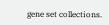gene set collections.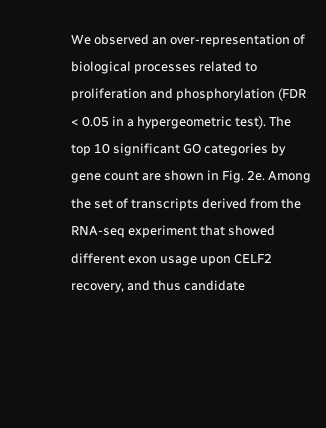We observed an over-representation of biological processes related to proliferation and phosphorylation (FDR < 0.05 in a hypergeometric test). The top 10 significant GO categories by gene count are shown in Fig. 2e. Among the set of transcripts derived from the RNA-seq experiment that showed different exon usage upon CELF2 recovery, and thus candidate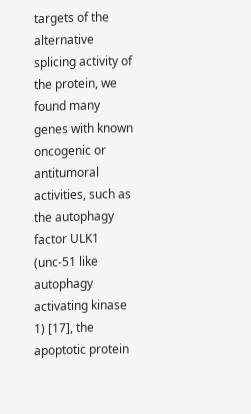targets of the alternative splicing activity of the protein, we found many genes with known oncogenic or antitumoral activities, such as the autophagy factor ULK1 (unc-51 like autophagy activating kinase 1) [17], the apoptotic protein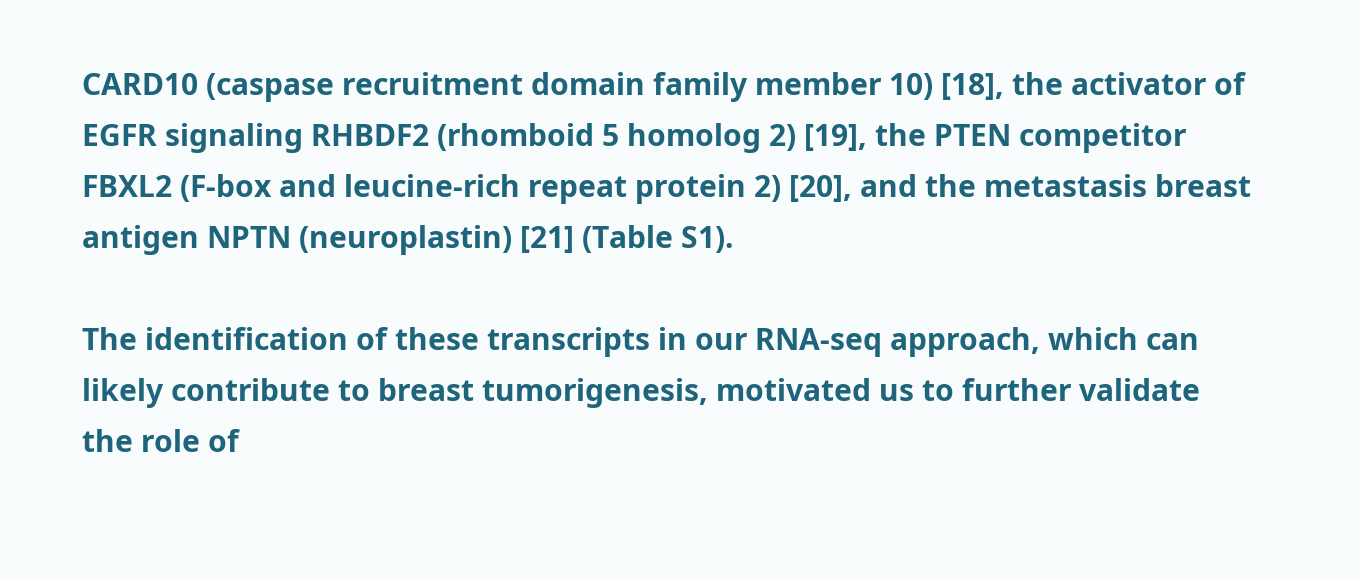CARD10 (caspase recruitment domain family member 10) [18], the activator of EGFR signaling RHBDF2 (rhomboid 5 homolog 2) [19], the PTEN competitor FBXL2 (F-box and leucine-rich repeat protein 2) [20], and the metastasis breast antigen NPTN (neuroplastin) [21] (Table S1).

The identification of these transcripts in our RNA-seq approach, which can likely contribute to breast tumorigenesis, motivated us to further validate the role of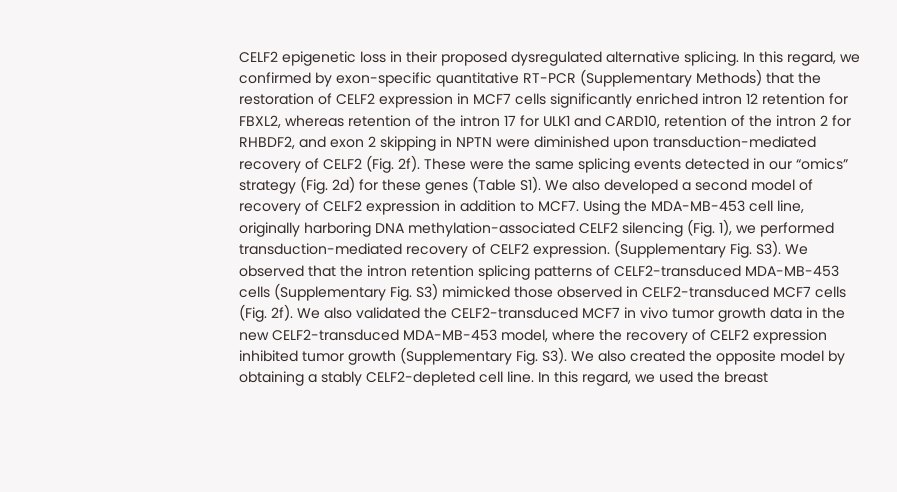CELF2 epigenetic loss in their proposed dysregulated alternative splicing. In this regard, we confirmed by exon-specific quantitative RT-PCR (Supplementary Methods) that the restoration of CELF2 expression in MCF7 cells significantly enriched intron 12 retention for FBXL2, whereas retention of the intron 17 for ULK1 and CARD10, retention of the intron 2 for RHBDF2, and exon 2 skipping in NPTN were diminished upon transduction-mediated recovery of CELF2 (Fig. 2f). These were the same splicing events detected in our “omics” strategy (Fig. 2d) for these genes (Table S1). We also developed a second model of recovery of CELF2 expression in addition to MCF7. Using the MDA-MB-453 cell line, originally harboring DNA methylation-associated CELF2 silencing (Fig. 1), we performed transduction-mediated recovery of CELF2 expression. (Supplementary Fig. S3). We observed that the intron retention splicing patterns of CELF2-transduced MDA-MB-453 cells (Supplementary Fig. S3) mimicked those observed in CELF2-transduced MCF7 cells (Fig. 2f). We also validated the CELF2-transduced MCF7 in vivo tumor growth data in the new CELF2-transduced MDA-MB-453 model, where the recovery of CELF2 expression inhibited tumor growth (Supplementary Fig. S3). We also created the opposite model by obtaining a stably CELF2-depleted cell line. In this regard, we used the breast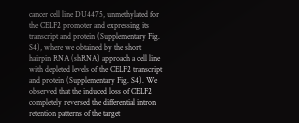cancer cell line DU4475, unmethylated for the CELF2 promoter and expressing its transcript and protein (Supplementary Fig. S4), where we obtained by the short hairpin RNA (shRNA) approach a cell line with depleted levels of the CELF2 transcript and protein (Supplementary Fig. S4). We observed that the induced loss of CELF2 completely reversed the differential intron retention patterns of the target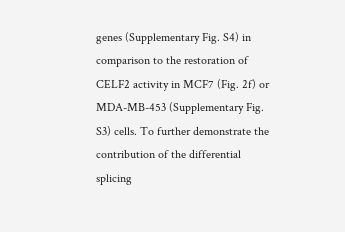genes (Supplementary Fig. S4) in comparison to the restoration of CELF2 activity in MCF7 (Fig. 2f) or MDA-MB-453 (Supplementary Fig. S3) cells. To further demonstrate the contribution of the differential splicing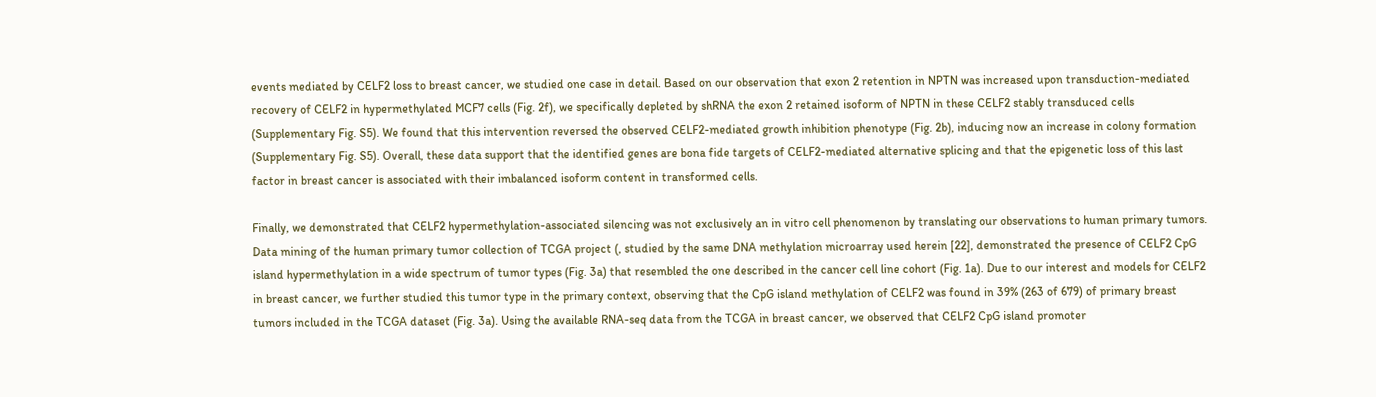events mediated by CELF2 loss to breast cancer, we studied one case in detail. Based on our observation that exon 2 retention in NPTN was increased upon transduction-mediated recovery of CELF2 in hypermethylated MCF7 cells (Fig. 2f), we specifically depleted by shRNA the exon 2 retained isoform of NPTN in these CELF2 stably transduced cells (Supplementary Fig. S5). We found that this intervention reversed the observed CELF2-mediated growth inhibition phenotype (Fig. 2b), inducing now an increase in colony formation (Supplementary Fig. S5). Overall, these data support that the identified genes are bona fide targets of CELF2-mediated alternative splicing and that the epigenetic loss of this last factor in breast cancer is associated with their imbalanced isoform content in transformed cells.

Finally, we demonstrated that CELF2 hypermethylation-associated silencing was not exclusively an in vitro cell phenomenon by translating our observations to human primary tumors. Data mining of the human primary tumor collection of TCGA project (, studied by the same DNA methylation microarray used herein [22], demonstrated the presence of CELF2 CpG island hypermethylation in a wide spectrum of tumor types (Fig. 3a) that resembled the one described in the cancer cell line cohort (Fig. 1a). Due to our interest and models for CELF2 in breast cancer, we further studied this tumor type in the primary context, observing that the CpG island methylation of CELF2 was found in 39% (263 of 679) of primary breast tumors included in the TCGA dataset (Fig. 3a). Using the available RNA-seq data from the TCGA in breast cancer, we observed that CELF2 CpG island promoter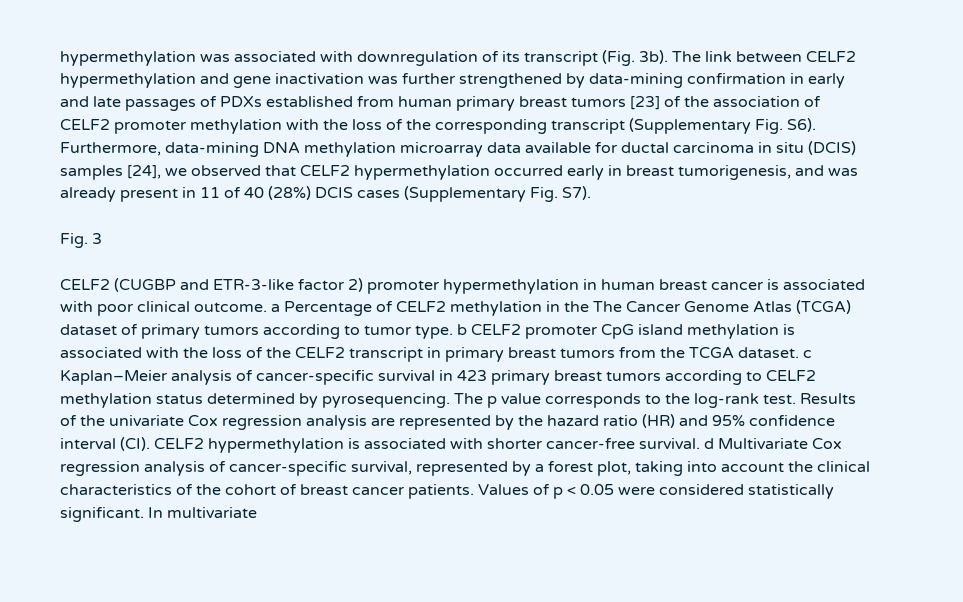hypermethylation was associated with downregulation of its transcript (Fig. 3b). The link between CELF2 hypermethylation and gene inactivation was further strengthened by data-mining confirmation in early and late passages of PDXs established from human primary breast tumors [23] of the association of CELF2 promoter methylation with the loss of the corresponding transcript (Supplementary Fig. S6). Furthermore, data-mining DNA methylation microarray data available for ductal carcinoma in situ (DCIS) samples [24], we observed that CELF2 hypermethylation occurred early in breast tumorigenesis, and was already present in 11 of 40 (28%) DCIS cases (Supplementary Fig. S7).

Fig. 3

CELF2 (CUGBP and ETR-3-like factor 2) promoter hypermethylation in human breast cancer is associated with poor clinical outcome. a Percentage of CELF2 methylation in the The Cancer Genome Atlas (TCGA) dataset of primary tumors according to tumor type. b CELF2 promoter CpG island methylation is associated with the loss of the CELF2 transcript in primary breast tumors from the TCGA dataset. c Kaplan–Meier analysis of cancer-specific survival in 423 primary breast tumors according to CELF2 methylation status determined by pyrosequencing. The p value corresponds to the log-rank test. Results of the univariate Cox regression analysis are represented by the hazard ratio (HR) and 95% confidence interval (CI). CELF2 hypermethylation is associated with shorter cancer-free survival. d Multivariate Cox regression analysis of cancer-specific survival, represented by a forest plot, taking into account the clinical characteristics of the cohort of breast cancer patients. Values of p < 0.05 were considered statistically significant. In multivariate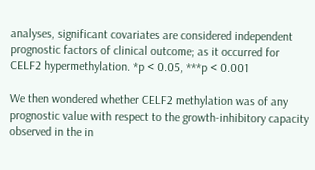analyses, significant covariates are considered independent prognostic factors of clinical outcome; as it occurred for CELF2 hypermethylation. *p < 0.05, ***p < 0.001

We then wondered whether CELF2 methylation was of any prognostic value with respect to the growth-inhibitory capacity observed in the in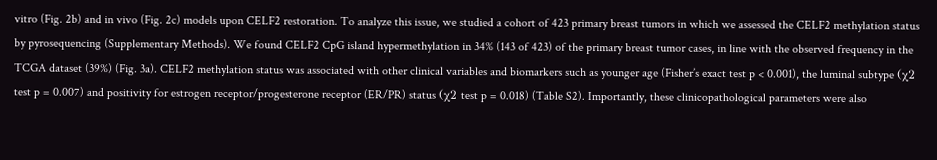vitro (Fig. 2b) and in vivo (Fig. 2c) models upon CELF2 restoration. To analyze this issue, we studied a cohort of 423 primary breast tumors in which we assessed the CELF2 methylation status by pyrosequencing (Supplementary Methods). We found CELF2 CpG island hypermethylation in 34% (143 of 423) of the primary breast tumor cases, in line with the observed frequency in the TCGA dataset (39%) (Fig. 3a). CELF2 methylation status was associated with other clinical variables and biomarkers such as younger age (Fisher’s exact test p < 0.001), the luminal subtype (χ2 test p = 0.007) and positivity for estrogen receptor/progesterone receptor (ER/PR) status (χ2 test p = 0.018) (Table S2). Importantly, these clinicopathological parameters were also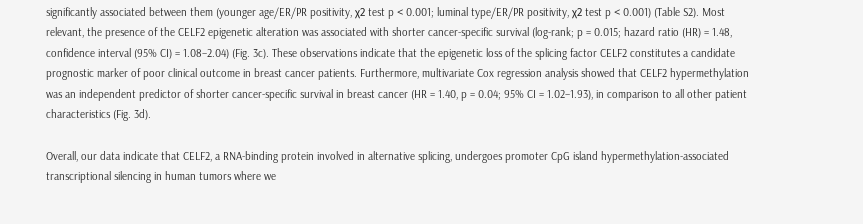significantly associated between them (younger age/ER/PR positivity, χ2 test p < 0.001; luminal type/ER/PR positivity, χ2 test p < 0.001) (Table S2). Most relevant, the presence of the CELF2 epigenetic alteration was associated with shorter cancer-specific survival (log-rank; p = 0.015; hazard ratio (HR) = 1.48, confidence interval (95% CI) = 1.08–2.04) (Fig. 3c). These observations indicate that the epigenetic loss of the splicing factor CELF2 constitutes a candidate prognostic marker of poor clinical outcome in breast cancer patients. Furthermore, multivariate Cox regression analysis showed that CELF2 hypermethylation was an independent predictor of shorter cancer-specific survival in breast cancer (HR = 1.40, p = 0.04; 95% CI = 1.02–1.93), in comparison to all other patient characteristics (Fig. 3d).

Overall, our data indicate that CELF2, a RNA-binding protein involved in alternative splicing, undergoes promoter CpG island hypermethylation-associated transcriptional silencing in human tumors where we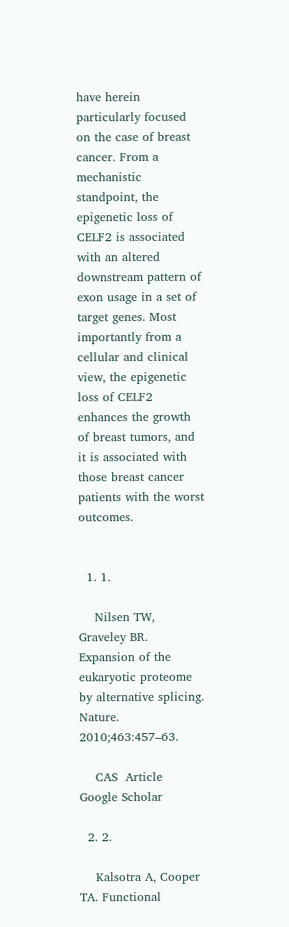have herein particularly focused on the case of breast cancer. From a mechanistic standpoint, the epigenetic loss of CELF2 is associated with an altered downstream pattern of exon usage in a set of target genes. Most importantly from a cellular and clinical view, the epigenetic loss of CELF2 enhances the growth of breast tumors, and it is associated with those breast cancer patients with the worst outcomes.


  1. 1.

    Nilsen TW, Graveley BR. Expansion of the eukaryotic proteome by alternative splicing. Nature. 2010;463:457–63.

    CAS  Article  Google Scholar

  2. 2.

    Kalsotra A, Cooper TA. Functional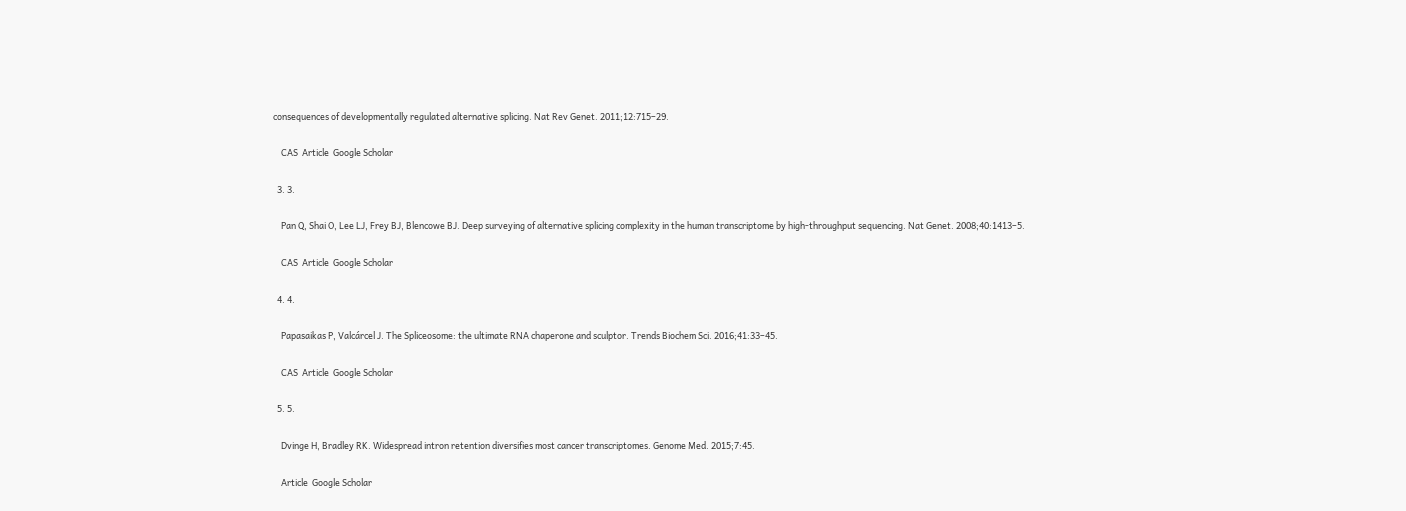consequences of developmentally regulated alternative splicing. Nat Rev Genet. 2011;12:715–29.

    CAS  Article  Google Scholar

  3. 3.

    Pan Q, Shai O, Lee LJ, Frey BJ, Blencowe BJ. Deep surveying of alternative splicing complexity in the human transcriptome by high-throughput sequencing. Nat Genet. 2008;40:1413–5.

    CAS  Article  Google Scholar

  4. 4.

    Papasaikas P, Valcárcel J. The Spliceosome: the ultimate RNA chaperone and sculptor. Trends Biochem Sci. 2016;41:33–45.

    CAS  Article  Google Scholar

  5. 5.

    Dvinge H, Bradley RK. Widespread intron retention diversifies most cancer transcriptomes. Genome Med. 2015;7:45.

    Article  Google Scholar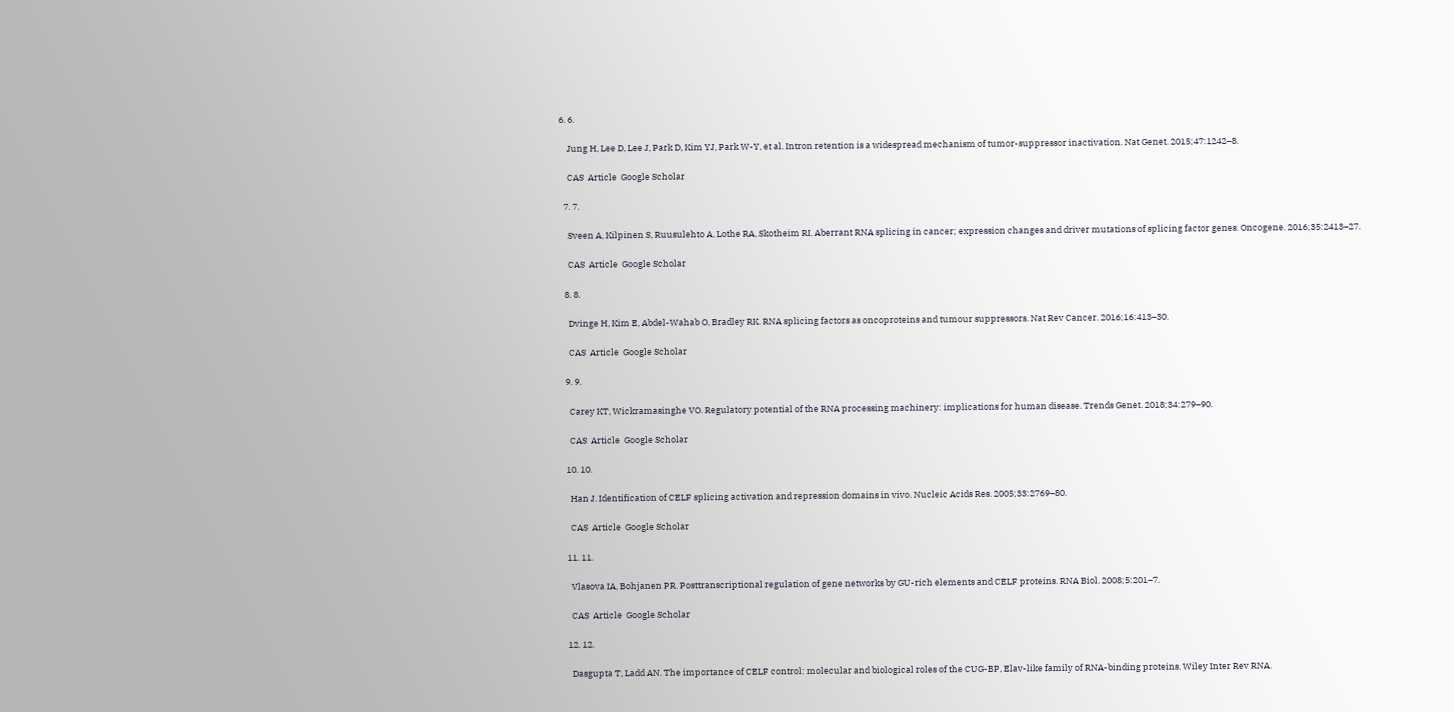6. 6.

    Jung H, Lee D, Lee J, Park D, Kim YJ, Park W-Y, et al. Intron retention is a widespread mechanism of tumor-suppressor inactivation. Nat Genet. 2015;47:1242–8.

    CAS  Article  Google Scholar

  7. 7.

    Sveen A, Kilpinen S, Ruusulehto A, Lothe RA, Skotheim RI. Aberrant RNA splicing in cancer; expression changes and driver mutations of splicing factor genes. Oncogene. 2016;35:2413–27.

    CAS  Article  Google Scholar

  8. 8.

    Dvinge H, Kim E, Abdel-Wahab O, Bradley RK. RNA splicing factors as oncoproteins and tumour suppressors. Nat Rev Cancer. 2016;16:413–30.

    CAS  Article  Google Scholar

  9. 9.

    Carey KT, Wickramasinghe VO. Regulatory potential of the RNA processing machinery: implications for human disease. Trends Genet. 2018;34:279–90.

    CAS  Article  Google Scholar

  10. 10.

    Han J. Identification of CELF splicing activation and repression domains in vivo. Nucleic Acids Res. 2005;33:2769–80.

    CAS  Article  Google Scholar

  11. 11.

    Vlasova IA, Bohjanen PR. Posttranscriptional regulation of gene networks by GU-rich elements and CELF proteins. RNA Biol. 2008;5:201–7.

    CAS  Article  Google Scholar

  12. 12.

    Dasgupta T, Ladd AN. The importance of CELF control: molecular and biological roles of the CUG-BP, Elav-like family of RNA-binding proteins. Wiley Inter Rev RNA.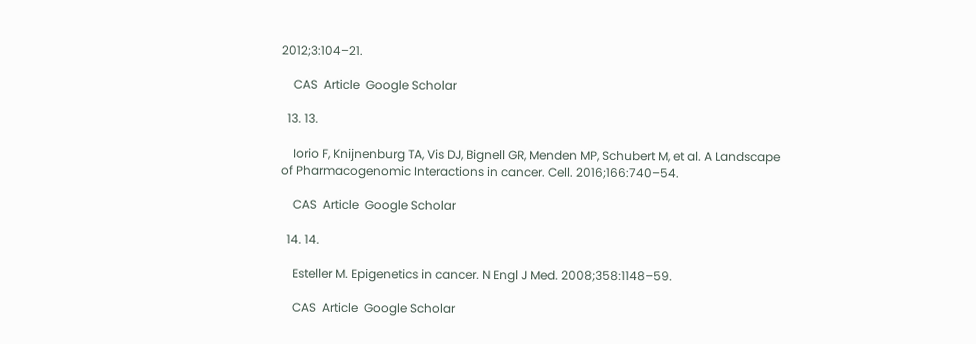2012;3:104–21.

    CAS  Article  Google Scholar

  13. 13.

    Iorio F, Knijnenburg TA, Vis DJ, Bignell GR, Menden MP, Schubert M, et al. A Landscape of Pharmacogenomic Interactions in cancer. Cell. 2016;166:740–54.

    CAS  Article  Google Scholar

  14. 14.

    Esteller M. Epigenetics in cancer. N Engl J Med. 2008;358:1148–59.

    CAS  Article  Google Scholar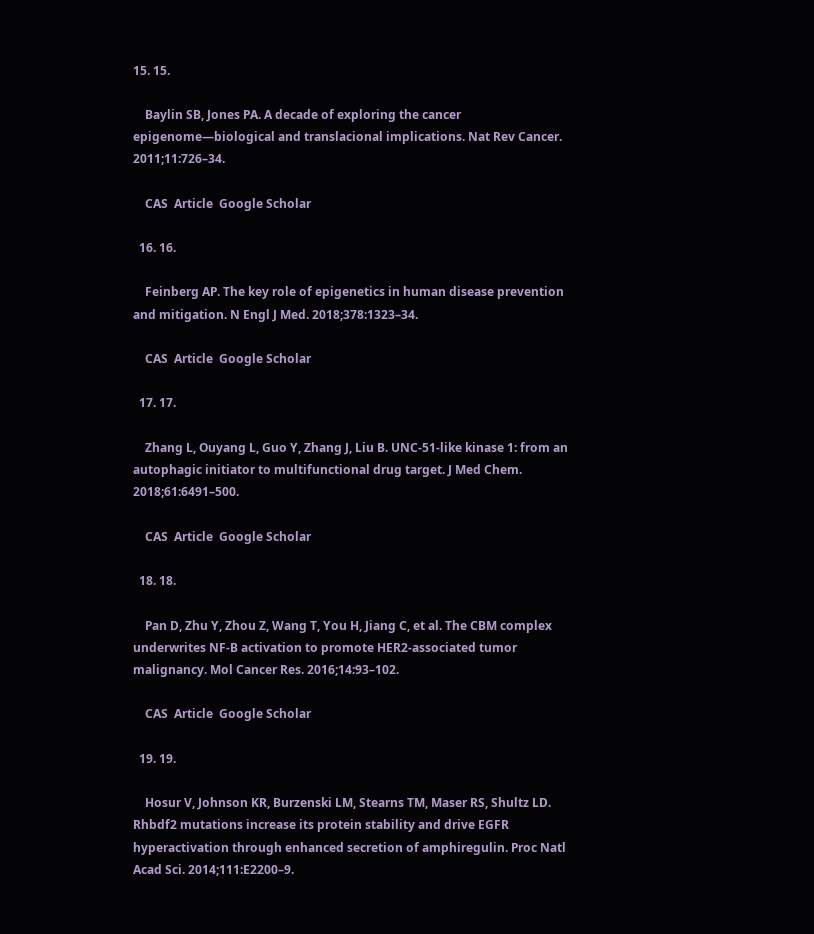15. 15.

    Baylin SB, Jones PA. A decade of exploring the cancer epigenome—biological and translacional implications. Nat Rev Cancer. 2011;11:726–34.

    CAS  Article  Google Scholar

  16. 16.

    Feinberg AP. The key role of epigenetics in human disease prevention and mitigation. N Engl J Med. 2018;378:1323–34.

    CAS  Article  Google Scholar

  17. 17.

    Zhang L, Ouyang L, Guo Y, Zhang J, Liu B. UNC-51-like kinase 1: from an autophagic initiator to multifunctional drug target. J Med Chem. 2018;61:6491–500.

    CAS  Article  Google Scholar

  18. 18.

    Pan D, Zhu Y, Zhou Z, Wang T, You H, Jiang C, et al. The CBM complex underwrites NF-B activation to promote HER2-associated tumor malignancy. Mol Cancer Res. 2016;14:93–102.

    CAS  Article  Google Scholar

  19. 19.

    Hosur V, Johnson KR, Burzenski LM, Stearns TM, Maser RS, Shultz LD. Rhbdf2 mutations increase its protein stability and drive EGFR hyperactivation through enhanced secretion of amphiregulin. Proc Natl Acad Sci. 2014;111:E2200–9.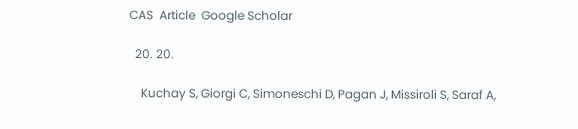CAS  Article  Google Scholar

  20. 20.

    Kuchay S, Giorgi C, Simoneschi D, Pagan J, Missiroli S, Saraf A,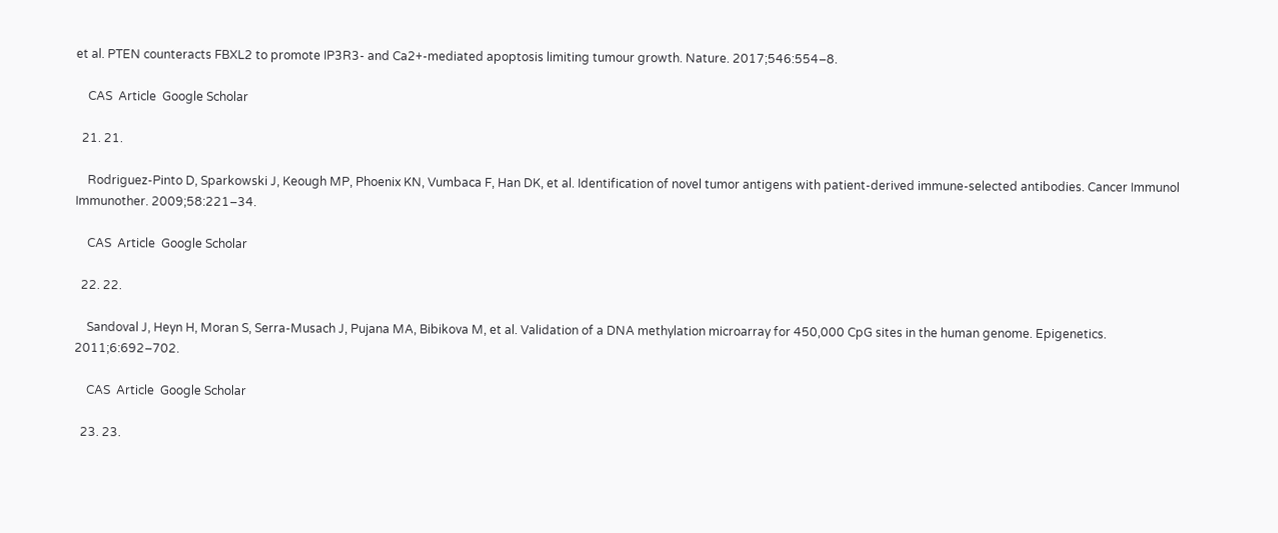et al. PTEN counteracts FBXL2 to promote IP3R3- and Ca2+-mediated apoptosis limiting tumour growth. Nature. 2017;546:554–8.

    CAS  Article  Google Scholar

  21. 21.

    Rodriguez-Pinto D, Sparkowski J, Keough MP, Phoenix KN, Vumbaca F, Han DK, et al. Identification of novel tumor antigens with patient-derived immune-selected antibodies. Cancer Immunol Immunother. 2009;58:221–34.

    CAS  Article  Google Scholar

  22. 22.

    Sandoval J, Heyn H, Moran S, Serra-Musach J, Pujana MA, Bibikova M, et al. Validation of a DNA methylation microarray for 450,000 CpG sites in the human genome. Epigenetics. 2011;6:692–702.

    CAS  Article  Google Scholar

  23. 23.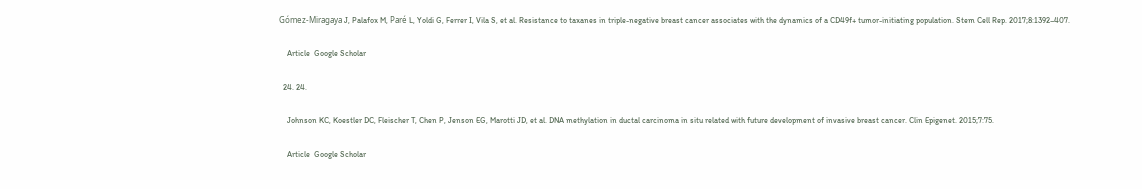Gómez-Miragaya J, Palafox M, Paré L, Yoldi G, Ferrer I, Vila S, et al. Resistance to taxanes in triple-negative breast cancer associates with the dynamics of a CD49f+ tumor-initiating population. Stem Cell Rep. 2017;8:1392–407.

    Article  Google Scholar

  24. 24.

    Johnson KC, Koestler DC, Fleischer T, Chen P, Jenson EG, Marotti JD, et al. DNA methylation in ductal carcinoma in situ related with future development of invasive breast cancer. Clin Epigenet. 2015;7:75.

    Article  Google Scholar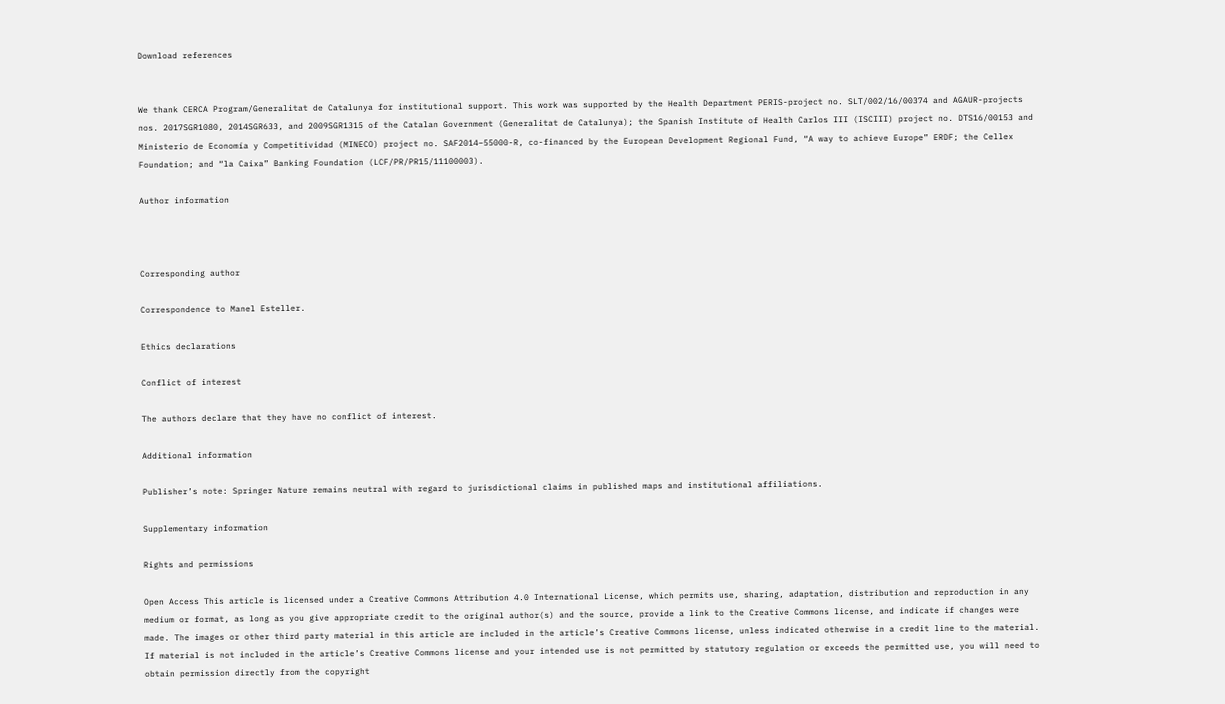Download references


We thank CERCA Program/Generalitat de Catalunya for institutional support. This work was supported by the Health Department PERIS-project no. SLT/002/16/00374 and AGAUR-projects nos. 2017SGR1080, 2014SGR633, and 2009SGR1315 of the Catalan Government (Generalitat de Catalunya); the Spanish Institute of Health Carlos III (ISCIII) project no. DTS16/00153 and Ministerio de Economía y Competitividad (MINECO) project no. SAF2014–55000-R, co-financed by the European Development Regional Fund, “A way to achieve Europe” ERDF; the Cellex Foundation; and “la Caixa” Banking Foundation (LCF/PR/PR15/11100003).

Author information



Corresponding author

Correspondence to Manel Esteller.

Ethics declarations

Conflict of interest

The authors declare that they have no conflict of interest.

Additional information

Publisher’s note: Springer Nature remains neutral with regard to jurisdictional claims in published maps and institutional affiliations.

Supplementary information

Rights and permissions

Open Access This article is licensed under a Creative Commons Attribution 4.0 International License, which permits use, sharing, adaptation, distribution and reproduction in any medium or format, as long as you give appropriate credit to the original author(s) and the source, provide a link to the Creative Commons license, and indicate if changes were made. The images or other third party material in this article are included in the article’s Creative Commons license, unless indicated otherwise in a credit line to the material. If material is not included in the article’s Creative Commons license and your intended use is not permitted by statutory regulation or exceeds the permitted use, you will need to obtain permission directly from the copyright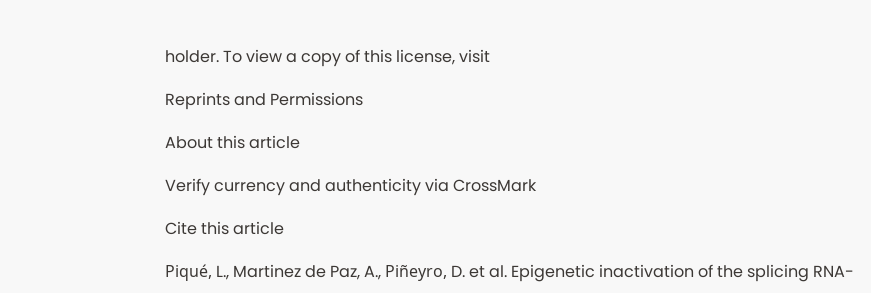holder. To view a copy of this license, visit

Reprints and Permissions

About this article

Verify currency and authenticity via CrossMark

Cite this article

Piqué, L., Martinez de Paz, A., Piñeyro, D. et al. Epigenetic inactivation of the splicing RNA-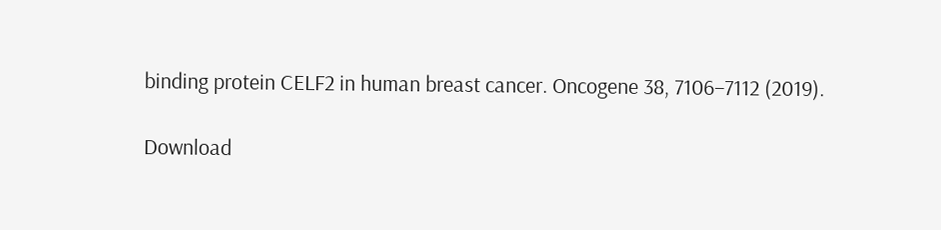binding protein CELF2 in human breast cancer. Oncogene 38, 7106–7112 (2019).

Download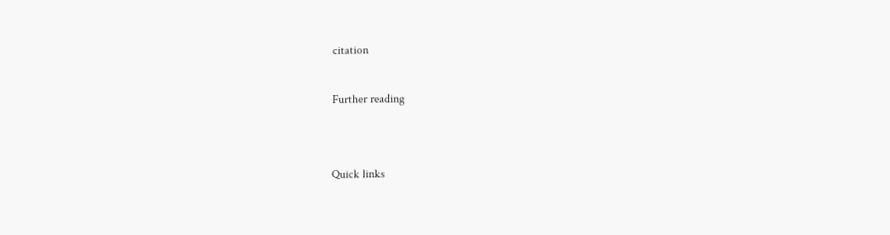citation

Further reading


Quick links